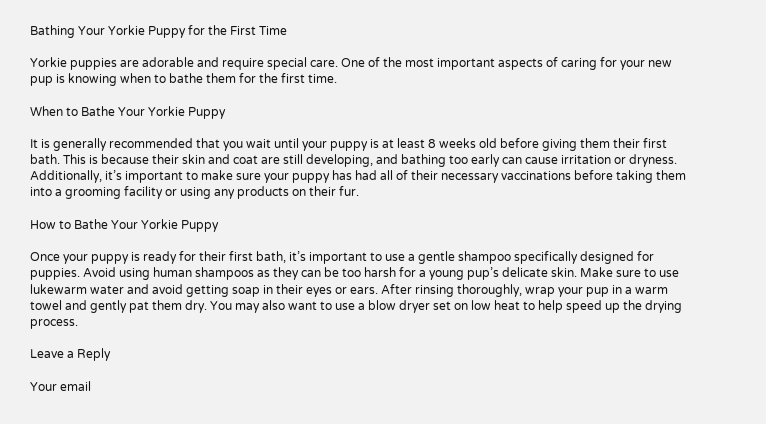Bathing Your Yorkie Puppy for the First Time

Yorkie puppies are adorable and require special care. One of the most important aspects of caring for your new pup is knowing when to bathe them for the first time.

When to Bathe Your Yorkie Puppy

It is generally recommended that you wait until your puppy is at least 8 weeks old before giving them their first bath. This is because their skin and coat are still developing, and bathing too early can cause irritation or dryness. Additionally, it’s important to make sure your puppy has had all of their necessary vaccinations before taking them into a grooming facility or using any products on their fur.

How to Bathe Your Yorkie Puppy

Once your puppy is ready for their first bath, it’s important to use a gentle shampoo specifically designed for puppies. Avoid using human shampoos as they can be too harsh for a young pup’s delicate skin. Make sure to use lukewarm water and avoid getting soap in their eyes or ears. After rinsing thoroughly, wrap your pup in a warm towel and gently pat them dry. You may also want to use a blow dryer set on low heat to help speed up the drying process.

Leave a Reply

Your email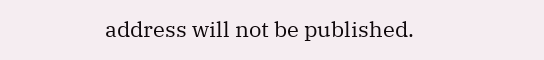address will not be published.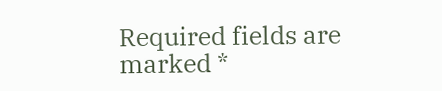Required fields are marked *